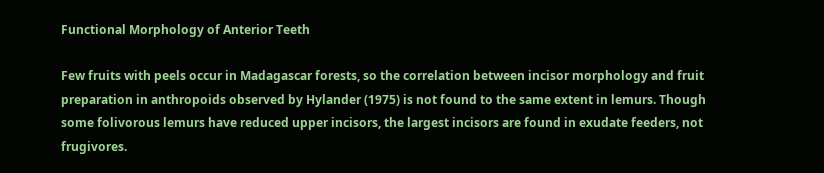Functional Morphology of Anterior Teeth

Few fruits with peels occur in Madagascar forests, so the correlation between incisor morphology and fruit preparation in anthropoids observed by Hylander (1975) is not found to the same extent in lemurs. Though some folivorous lemurs have reduced upper incisors, the largest incisors are found in exudate feeders, not frugivores.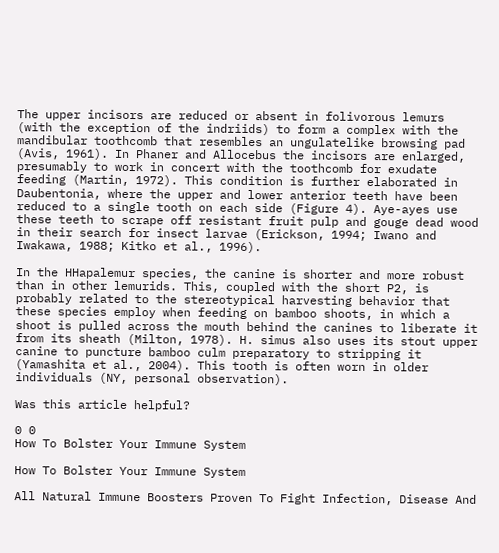The upper incisors are reduced or absent in folivorous lemurs (with the exception of the indriids) to form a complex with the mandibular toothcomb that resembles an ungulatelike browsing pad (Avis, 1961). In Phaner and Allocebus the incisors are enlarged, presumably to work in concert with the toothcomb for exudate feeding (Martin, 1972). This condition is further elaborated in Daubentonia, where the upper and lower anterior teeth have been reduced to a single tooth on each side (Figure 4). Aye-ayes use these teeth to scrape off resistant fruit pulp and gouge dead wood in their search for insect larvae (Erickson, 1994; Iwano and Iwakawa, 1988; Kitko et al., 1996).

In the HHapalemur species, the canine is shorter and more robust than in other lemurids. This, coupled with the short P2, is probably related to the stereotypical harvesting behavior that these species employ when feeding on bamboo shoots, in which a shoot is pulled across the mouth behind the canines to liberate it from its sheath (Milton, 1978). H. simus also uses its stout upper canine to puncture bamboo culm preparatory to stripping it (Yamashita et al., 2004). This tooth is often worn in older individuals (NY, personal observation).

Was this article helpful?

0 0
How To Bolster Your Immune System

How To Bolster Your Immune System

All Natural Immune Boosters Proven To Fight Infection, Disease And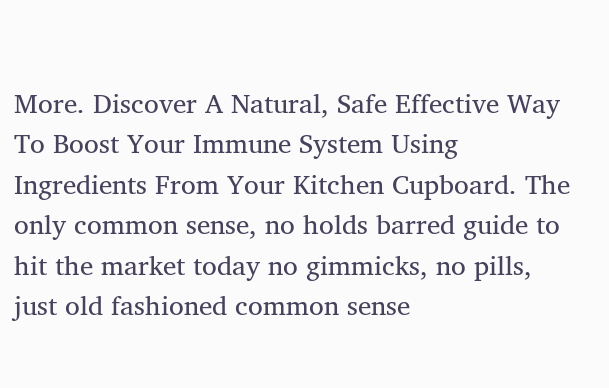More. Discover A Natural, Safe Effective Way To Boost Your Immune System Using Ingredients From Your Kitchen Cupboard. The only common sense, no holds barred guide to hit the market today no gimmicks, no pills, just old fashioned common sense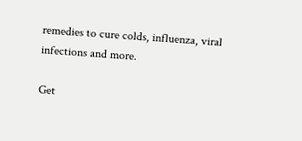remedies to cure colds, influenza, viral infections and more.

Get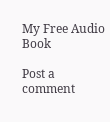My Free Audio Book

Post a comment